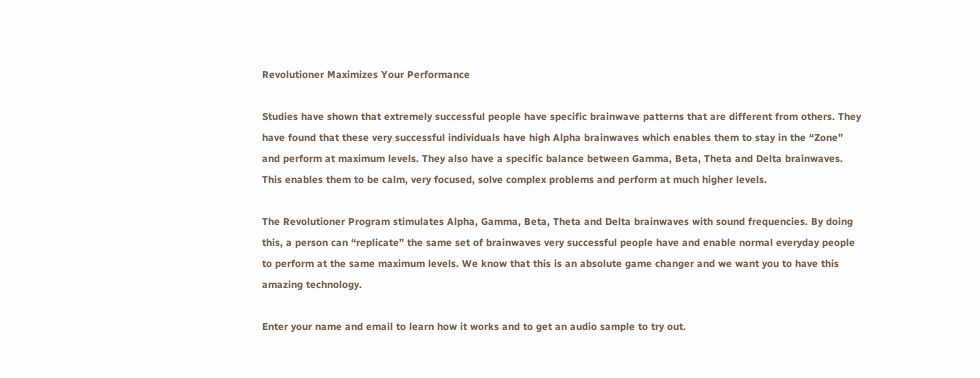Revolutioner Maximizes Your Performance

Studies have shown that extremely successful people have specific brainwave patterns that are different from others. They have found that these very successful individuals have high Alpha brainwaves which enables them to stay in the “Zone” and perform at maximum levels. They also have a specific balance between Gamma, Beta, Theta and Delta brainwaves. This enables them to be calm, very focused, solve complex problems and perform at much higher levels.

The Revolutioner Program stimulates Alpha, Gamma, Beta, Theta and Delta brainwaves with sound frequencies. By doing this, a person can “replicate” the same set of brainwaves very successful people have and enable normal everyday people to perform at the same maximum levels. We know that this is an absolute game changer and we want you to have this amazing technology.

Enter your name and email to learn how it works and to get an audio sample to try out.